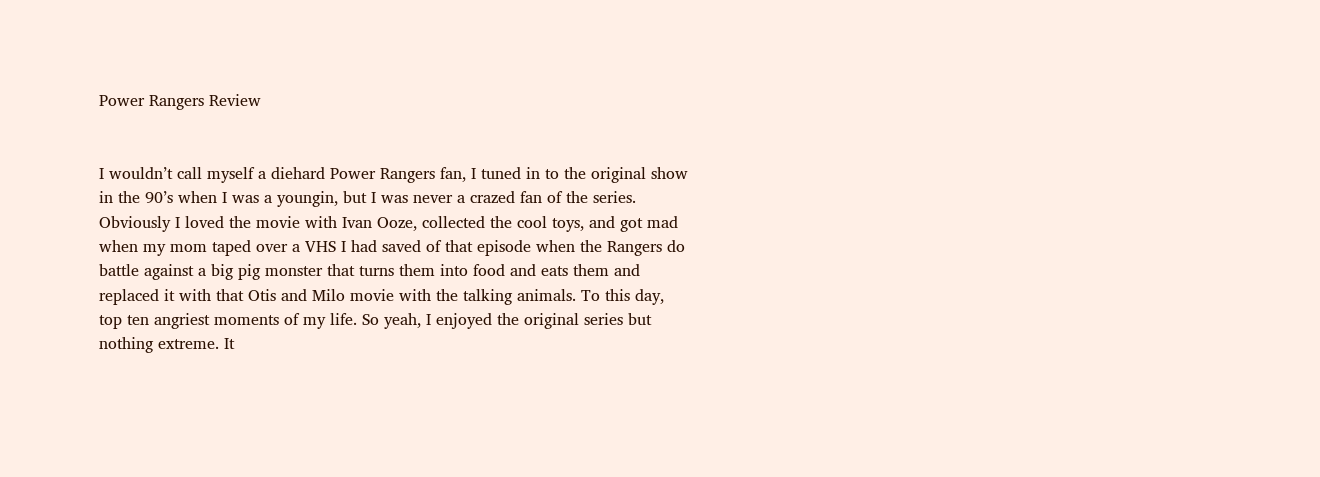Power Rangers Review


I wouldn’t call myself a diehard Power Rangers fan, I tuned in to the original show in the 90’s when I was a youngin, but I was never a crazed fan of the series. Obviously I loved the movie with Ivan Ooze, collected the cool toys, and got mad when my mom taped over a VHS I had saved of that episode when the Rangers do battle against a big pig monster that turns them into food and eats them and replaced it with that Otis and Milo movie with the talking animals. To this day, top ten angriest moments of my life. So yeah, I enjoyed the original series but nothing extreme. It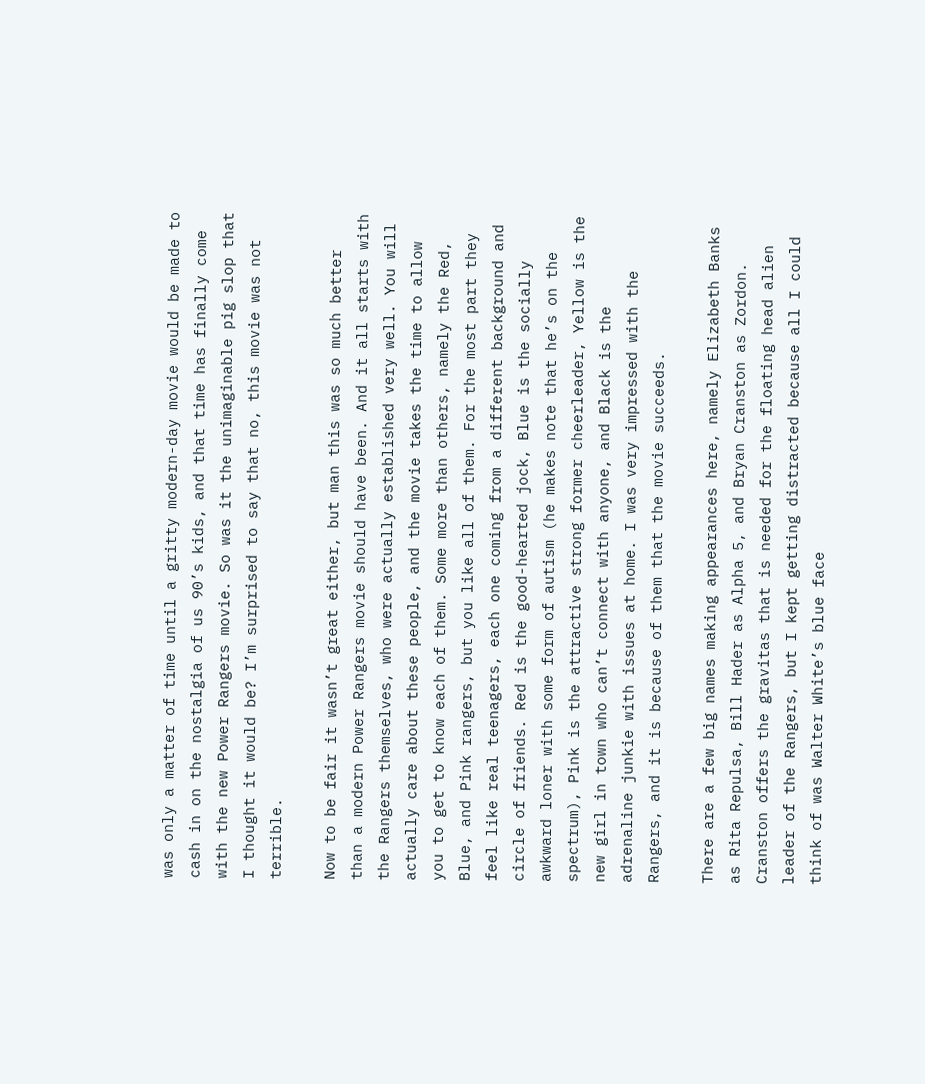was only a matter of time until a gritty modern-day movie would be made to cash in on the nostalgia of us 90’s kids, and that time has finally come with the new Power Rangers movie. So was it the unimaginable pig slop that I thought it would be? I’m surprised to say that no, this movie was not terrible.

Now to be fair it wasn’t great either, but man this was so much better than a modern Power Rangers movie should have been. And it all starts with the Rangers themselves, who were actually established very well. You will actually care about these people, and the movie takes the time to allow you to get to know each of them. Some more than others, namely the Red, Blue, and Pink rangers, but you like all of them. For the most part they feel like real teenagers, each one coming from a different background and circle of friends. Red is the good-hearted jock, Blue is the socially awkward loner with some form of autism (he makes note that he’s on the spectrum), Pink is the attractive strong former cheerleader, Yellow is the new girl in town who can’t connect with anyone, and Black is the adrenaline junkie with issues at home. I was very impressed with the Rangers, and it is because of them that the movie succeeds.

There are a few big names making appearances here, namely Elizabeth Banks as Rita Repulsa, Bill Hader as Alpha 5, and Bryan Cranston as Zordon. Cranston offers the gravitas that is needed for the floating head alien leader of the Rangers, but I kept getting distracted because all I could think of was Walter White’s blue face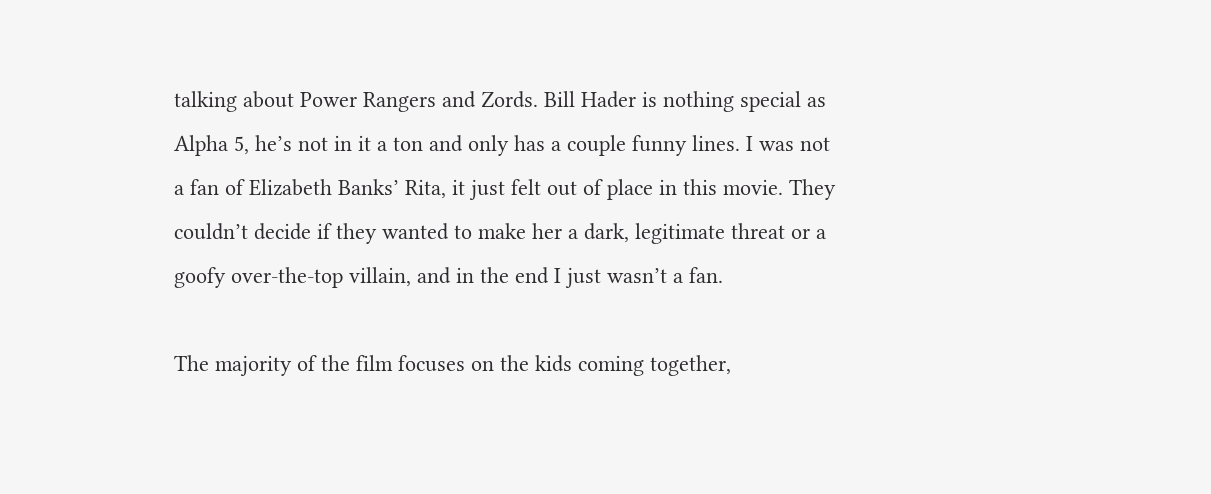talking about Power Rangers and Zords. Bill Hader is nothing special as Alpha 5, he’s not in it a ton and only has a couple funny lines. I was not a fan of Elizabeth Banks’ Rita, it just felt out of place in this movie. They couldn’t decide if they wanted to make her a dark, legitimate threat or a goofy over-the-top villain, and in the end I just wasn’t a fan.

The majority of the film focuses on the kids coming together,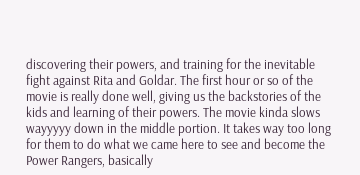discovering their powers, and training for the inevitable fight against Rita and Goldar. The first hour or so of the movie is really done well, giving us the backstories of the kids and learning of their powers. The movie kinda slows wayyyyy down in the middle portion. It takes way too long for them to do what we came here to see and become the Power Rangers, basically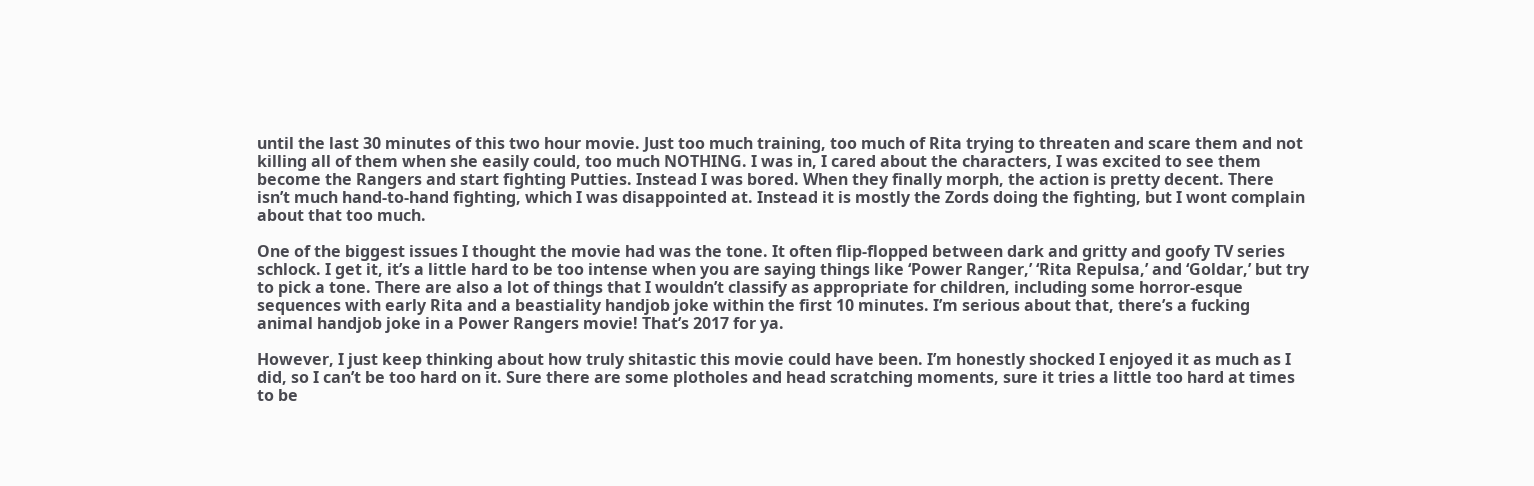until the last 30 minutes of this two hour movie. Just too much training, too much of Rita trying to threaten and scare them and not killing all of them when she easily could, too much NOTHING. I was in, I cared about the characters, I was excited to see them become the Rangers and start fighting Putties. Instead I was bored. When they finally morph, the action is pretty decent. There isn’t much hand-to-hand fighting, which I was disappointed at. Instead it is mostly the Zords doing the fighting, but I wont complain about that too much.

One of the biggest issues I thought the movie had was the tone. It often flip-flopped between dark and gritty and goofy TV series schlock. I get it, it’s a little hard to be too intense when you are saying things like ‘Power Ranger,’ ‘Rita Repulsa,’ and ‘Goldar,’ but try to pick a tone. There are also a lot of things that I wouldn’t classify as appropriate for children, including some horror-esque sequences with early Rita and a beastiality handjob joke within the first 10 minutes. I’m serious about that, there’s a fucking animal handjob joke in a Power Rangers movie! That’s 2017 for ya.

However, I just keep thinking about how truly shitastic this movie could have been. I’m honestly shocked I enjoyed it as much as I did, so I can’t be too hard on it. Sure there are some plotholes and head scratching moments, sure it tries a little too hard at times to be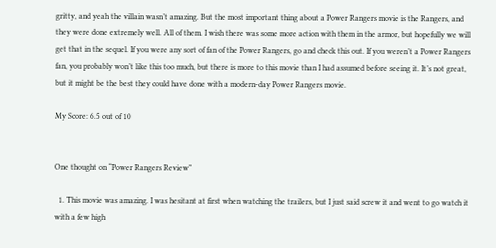gritty, and yeah the villain wasn’t amazing. But the most important thing about a Power Rangers movie is the Rangers, and they were done extremely well. All of them. I wish there was some more action with them in the armor, but hopefully we will get that in the sequel. If you were any sort of fan of the Power Rangers, go and check this out. If you weren’t a Power Rangers fan, you probably won’t like this too much, but there is more to this movie than I had assumed before seeing it. It’s not great, but it might be the best they could have done with a modern-day Power Rangers movie.

My Score: 6.5 out of 10


One thought on “Power Rangers Review”

  1. This movie was amazing. I was hesitant at first when watching the trailers, but I just said screw it and went to go watch it with a few high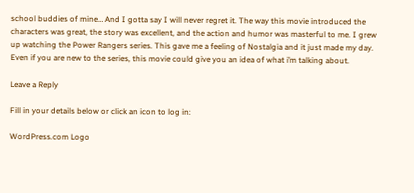school buddies of mine… And I gotta say I will never regret it. The way this movie introduced the characters was great, the story was excellent, and the action and humor was masterful to me. I grew up watching the Power Rangers series. This gave me a feeling of Nostalgia and it just made my day. Even if you are new to the series, this movie could give you an idea of what i’m talking about.

Leave a Reply

Fill in your details below or click an icon to log in:

WordPress.com Logo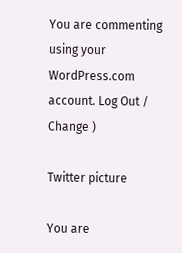You are commenting using your WordPress.com account. Log Out / Change )

Twitter picture

You are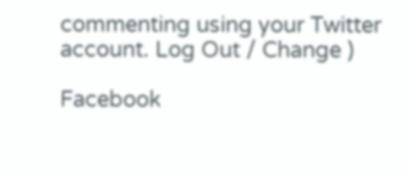commenting using your Twitter account. Log Out / Change )

Facebook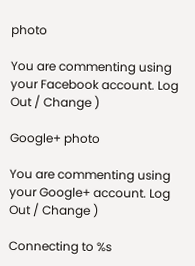photo

You are commenting using your Facebook account. Log Out / Change )

Google+ photo

You are commenting using your Google+ account. Log Out / Change )

Connecting to %s